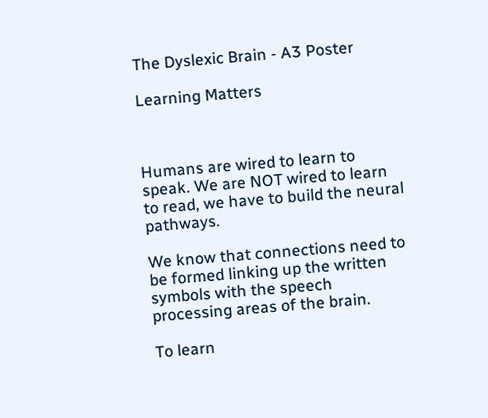The Dyslexic Brain - A3 Poster

Learning Matters



Humans are wired to learn to speak. We are NOT wired to learn to read, we have to build the neural pathways.

We know that connections need to be formed linking up the written symbols with the speech processing areas of the brain.

To learn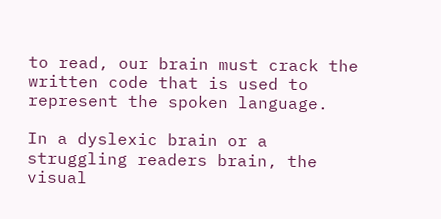to read, our brain must crack the written code that is used to represent the spoken language.

In a dyslexic brain or a struggling readers brain, the visual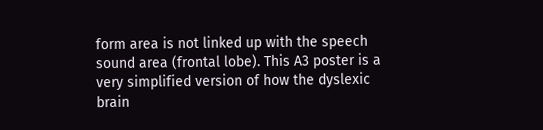form area is not linked up with the speech sound area (frontal lobe). This A3 poster is a very simplified version of how the dyslexic brain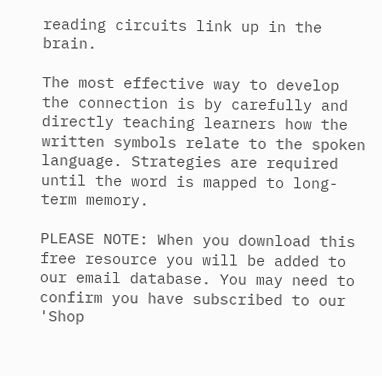reading circuits link up in the brain.

The most effective way to develop the connection is by carefully and directly teaching learners how the written symbols relate to the spoken language. Strategies are required until the word is mapped to long-term memory.

PLEASE NOTE: When you download this free resource you will be added to our email database. You may need to confirm you have subscribed to our 'Shop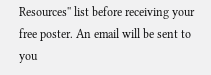Resources'' list before receiving your free poster. An email will be sent to you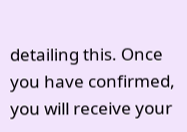detailing this. Once you have confirmed, you will receive your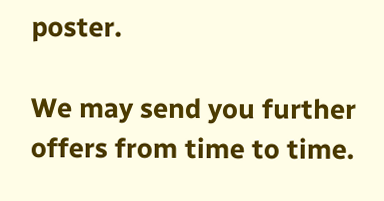poster.

We may send you further offers from time to time.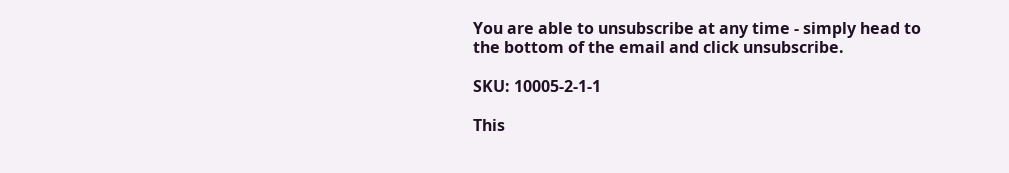You are able to unsubscribe at any time - simply head to the bottom of the email and click unsubscribe.

SKU: 10005-2-1-1

This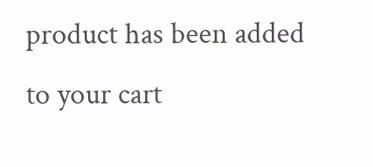product has been added to your cart